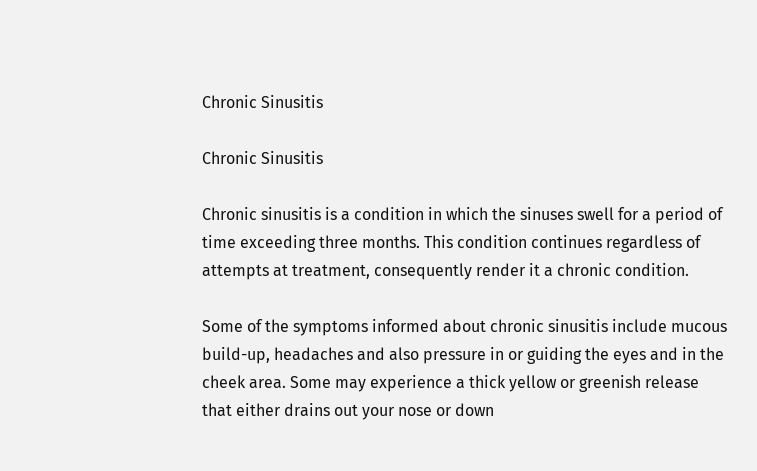Chronic Sinusitis

Chronic Sinusitis

Chronic sinusitis is a condition in which the sinuses swell for a period of time exceeding three months. This condition continues regardless of attempts at treatment, consequently render it a chronic condition.

Some of the symptoms informed about chronic sinusitis include mucous build-up, headaches and also pressure in or guiding the eyes and in the cheek area. Some may experience a thick yellow or greenish release that either drains out your nose or down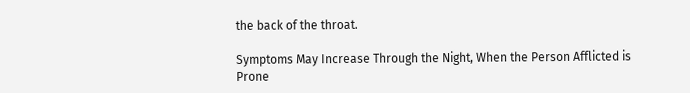the back of the throat.

Symptoms May Increase Through the Night, When the Person Afflicted is Prone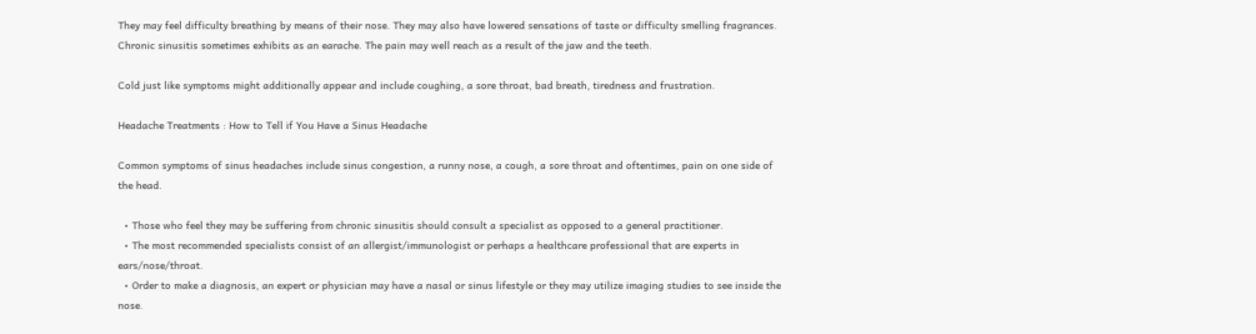They may feel difficulty breathing by means of their nose. They may also have lowered sensations of taste or difficulty smelling fragrances. Chronic sinusitis sometimes exhibits as an earache. The pain may well reach as a result of the jaw and the teeth.

Cold just like symptoms might additionally appear and include coughing, a sore throat, bad breath, tiredness and frustration.

Headache Treatments : How to Tell if You Have a Sinus Headache

Common symptoms of sinus headaches include sinus congestion, a runny nose, a cough, a sore throat and oftentimes, pain on one side of the head.

  • Those who feel they may be suffering from chronic sinusitis should consult a specialist as opposed to a general practitioner.
  • The most recommended specialists consist of an allergist/immunologist or perhaps a healthcare professional that are experts in ears/nose/throat.
  • Order to make a diagnosis, an expert or physician may have a nasal or sinus lifestyle or they may utilize imaging studies to see inside the nose.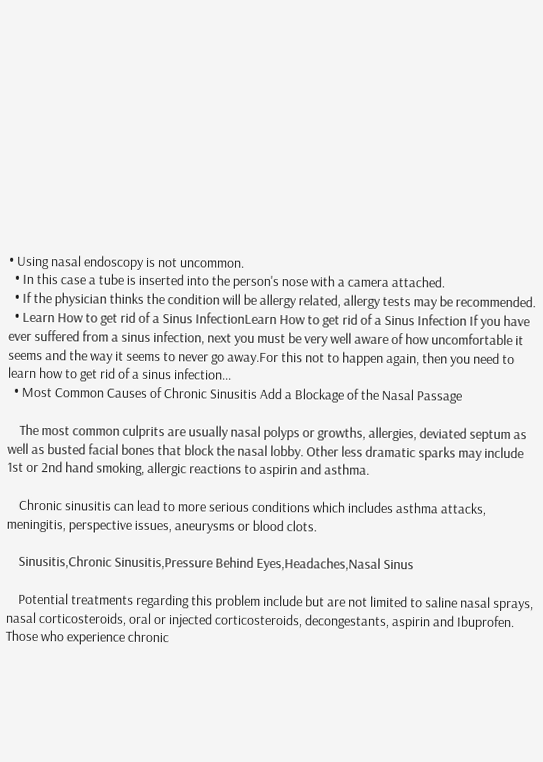• Using nasal endoscopy is not uncommon.
  • In this case a tube is inserted into the person's nose with a camera attached.
  • If the physician thinks the condition will be allergy related, allergy tests may be recommended.
  • Learn How to get rid of a Sinus InfectionLearn How to get rid of a Sinus Infection If you have ever suffered from a sinus infection, next you must be very well aware of how uncomfortable it seems and the way it seems to never go away.For this not to happen again, then you need to learn how to get rid of a sinus infection...
  • Most Common Causes of Chronic Sinusitis Add a Blockage of the Nasal Passage

    The most common culprits are usually nasal polyps or growths, allergies, deviated septum as well as busted facial bones that block the nasal lobby. Other less dramatic sparks may include 1st or 2nd hand smoking, allergic reactions to aspirin and asthma.

    Chronic sinusitis can lead to more serious conditions which includes asthma attacks, meningitis, perspective issues, aneurysms or blood clots.

    Sinusitis,Chronic Sinusitis,Pressure Behind Eyes,Headaches,Nasal Sinus

    Potential treatments regarding this problem include but are not limited to saline nasal sprays, nasal corticosteroids, oral or injected corticosteroids, decongestants, aspirin and Ibuprofen. Those who experience chronic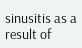sinusitis as a result of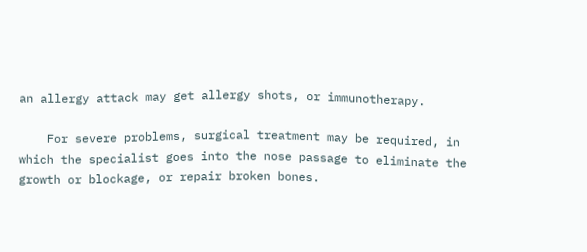an allergy attack may get allergy shots, or immunotherapy.

    For severe problems, surgical treatment may be required, in which the specialist goes into the nose passage to eliminate the growth or blockage, or repair broken bones.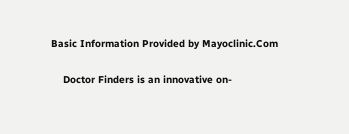Basic Information Provided by Mayoclinic.Com

    Doctor Finders is an innovative on-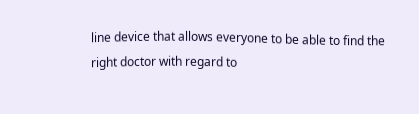line device that allows everyone to be able to find the right doctor with regard to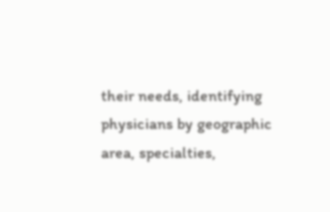their needs, identifying physicians by geographic area, specialties,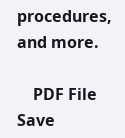procedures, and more.

    PDF File Save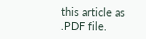this article as .PDF file.